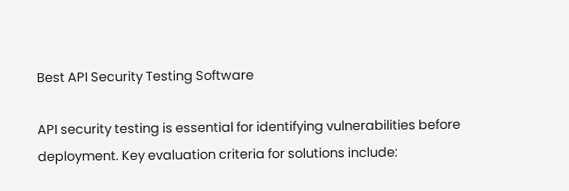Best API Security Testing Software

API security testing is essential for identifying vulnerabilities before deployment. Key evaluation criteria for solutions include: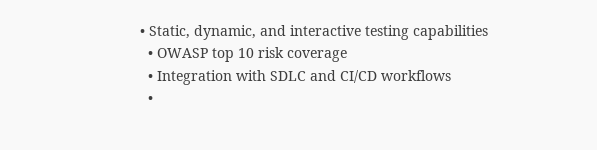• Static, dynamic, and interactive testing capabilities
  • OWASP top 10 risk coverage
  • Integration with SDLC and CI/CD workflows
  •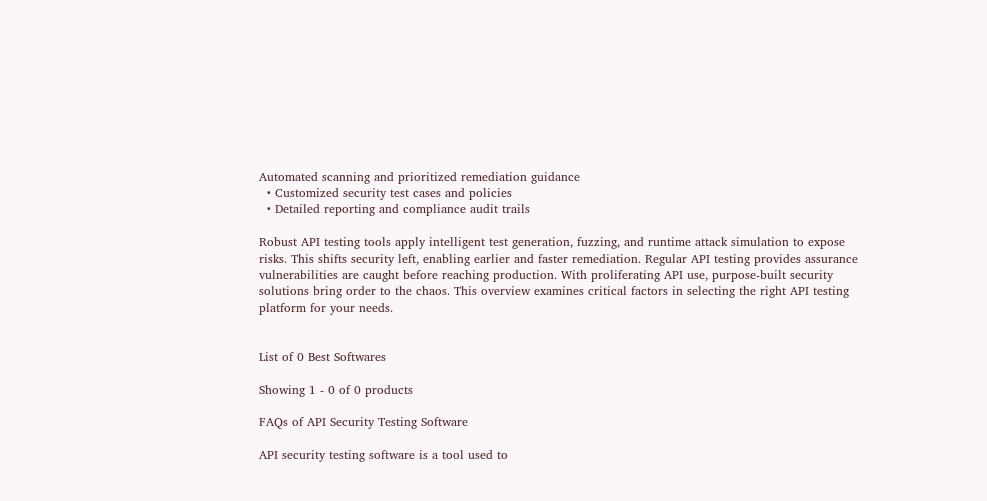Automated scanning and prioritized remediation guidance
  • Customized security test cases and policies
  • Detailed reporting and compliance audit trails

Robust API testing tools apply intelligent test generation, fuzzing, and runtime attack simulation to expose risks. This shifts security left, enabling earlier and faster remediation. Regular API testing provides assurance vulnerabilities are caught before reaching production. With proliferating API use, purpose-built security solutions bring order to the chaos. This overview examines critical factors in selecting the right API testing platform for your needs.


List of 0 Best Softwares

Showing 1 - 0 of 0 products

FAQs of API Security Testing Software

API security testing software is a tool used to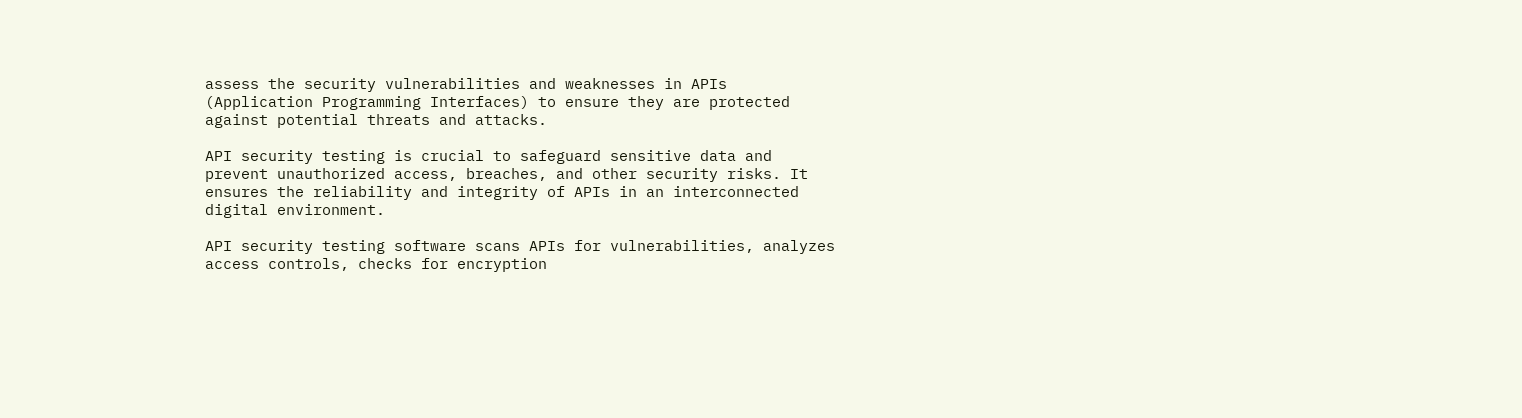assess the security vulnerabilities and weaknesses in APIs (Application Programming Interfaces) to ensure they are protected against potential threats and attacks.

API security testing is crucial to safeguard sensitive data and prevent unauthorized access, breaches, and other security risks. It ensures the reliability and integrity of APIs in an interconnected digital environment.

API security testing software scans APIs for vulnerabilities, analyzes access controls, checks for encryption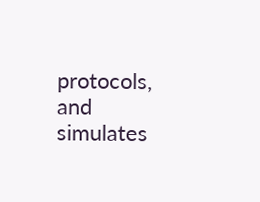protocols, and simulates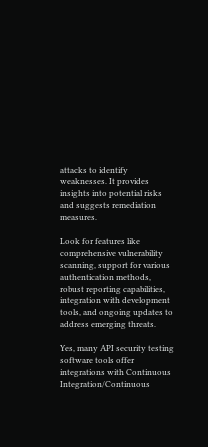attacks to identify weaknesses. It provides insights into potential risks and suggests remediation measures.

Look for features like comprehensive vulnerability scanning, support for various authentication methods, robust reporting capabilities, integration with development tools, and ongoing updates to address emerging threats.

Yes, many API security testing software tools offer integrations with Continuous Integration/Continuous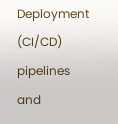Deployment (CI/CD) pipelines and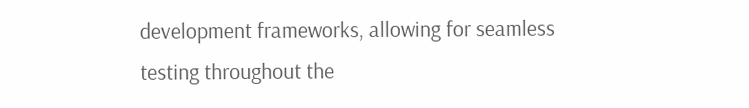development frameworks, allowing for seamless testing throughout the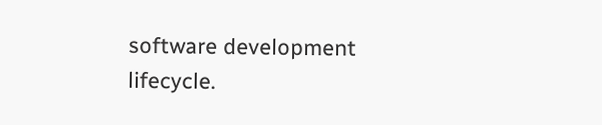software development lifecycle.